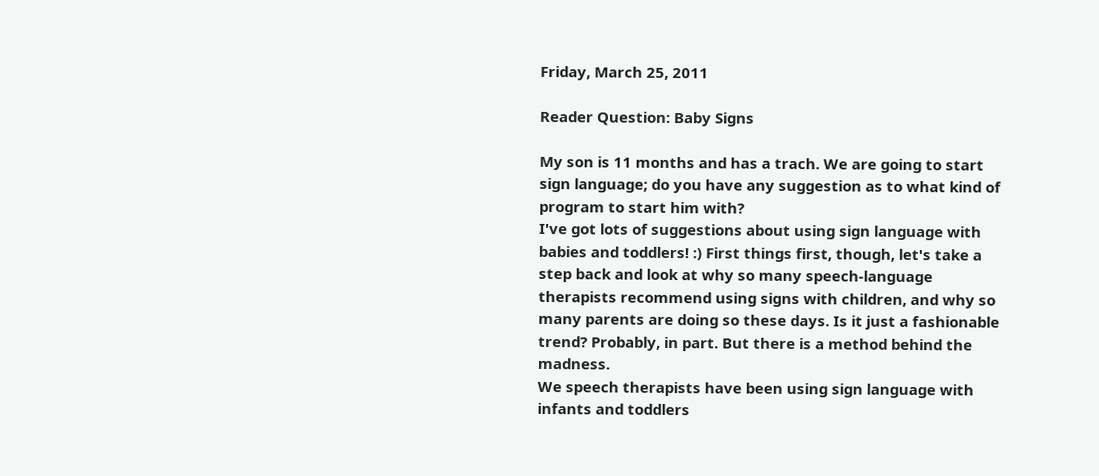Friday, March 25, 2011

Reader Question: Baby Signs

My son is 11 months and has a trach. We are going to start sign language; do you have any suggestion as to what kind of program to start him with?
I've got lots of suggestions about using sign language with babies and toddlers! :) First things first, though, let's take a step back and look at why so many speech-language therapists recommend using signs with children, and why so many parents are doing so these days. Is it just a fashionable trend? Probably, in part. But there is a method behind the madness.
We speech therapists have been using sign language with infants and toddlers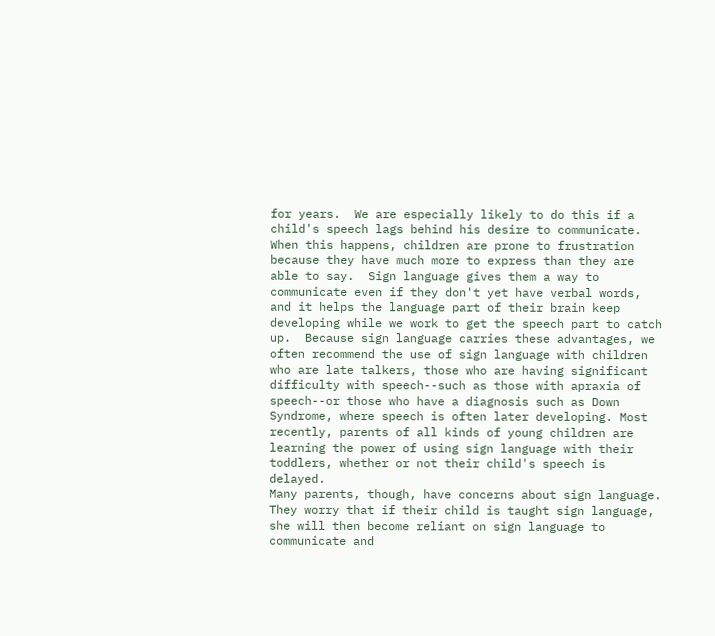for years.  We are especially likely to do this if a child's speech lags behind his desire to communicate.  When this happens, children are prone to frustration because they have much more to express than they are able to say.  Sign language gives them a way to communicate even if they don't yet have verbal words, and it helps the language part of their brain keep developing while we work to get the speech part to catch up.  Because sign language carries these advantages, we often recommend the use of sign language with children who are late talkers, those who are having significant difficulty with speech--such as those with apraxia of speech--or those who have a diagnosis such as Down Syndrome, where speech is often later developing. Most recently, parents of all kinds of young children are learning the power of using sign language with their toddlers, whether or not their child's speech is delayed.
Many parents, though, have concerns about sign language. They worry that if their child is taught sign language, she will then become reliant on sign language to communicate and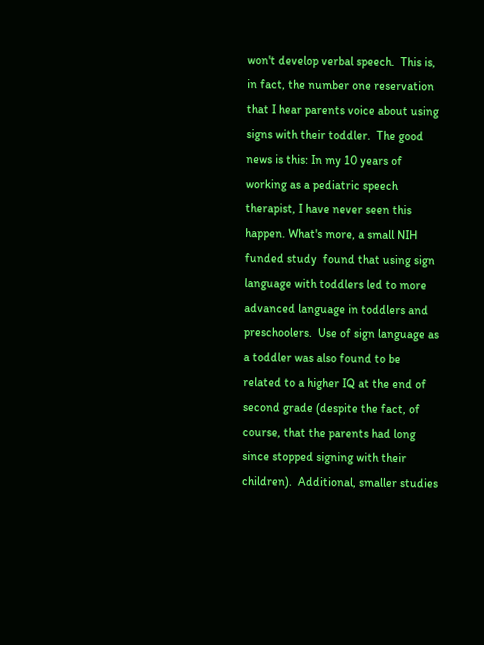won't develop verbal speech.  This is, in fact, the number one reservation that I hear parents voice about using signs with their toddler.  The good news is this: In my 10 years of working as a pediatric speech therapist, I have never seen this happen. What's more, a small NIH funded study  found that using sign language with toddlers led to more advanced language in toddlers and preschoolers.  Use of sign language as a toddler was also found to be related to a higher IQ at the end of second grade (despite the fact, of course, that the parents had long since stopped signing with their children).  Additional, smaller studies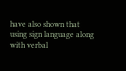have also shown that using sign language along with verbal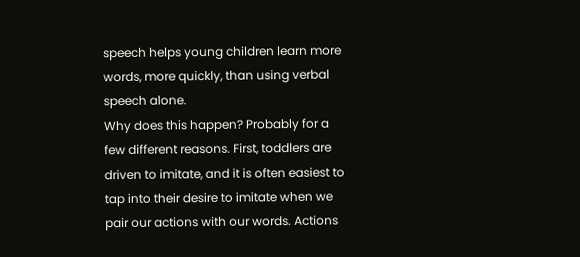speech helps young children learn more words, more quickly, than using verbal speech alone.
Why does this happen? Probably for a few different reasons. First, toddlers are driven to imitate, and it is often easiest to tap into their desire to imitate when we pair our actions with our words. Actions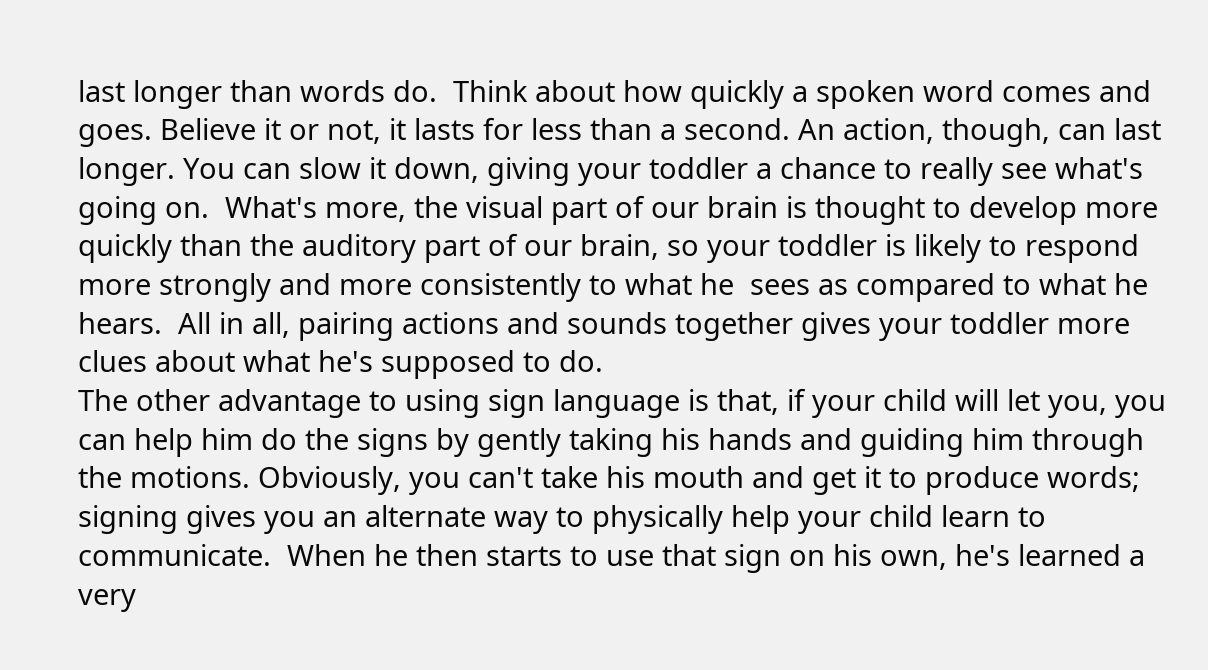last longer than words do.  Think about how quickly a spoken word comes and goes. Believe it or not, it lasts for less than a second. An action, though, can last longer. You can slow it down, giving your toddler a chance to really see what's going on.  What's more, the visual part of our brain is thought to develop more quickly than the auditory part of our brain, so your toddler is likely to respond more strongly and more consistently to what he  sees as compared to what he hears.  All in all, pairing actions and sounds together gives your toddler more clues about what he's supposed to do.
The other advantage to using sign language is that, if your child will let you, you can help him do the signs by gently taking his hands and guiding him through the motions. Obviously, you can't take his mouth and get it to produce words; signing gives you an alternate way to physically help your child learn to communicate.  When he then starts to use that sign on his own, he's learned a very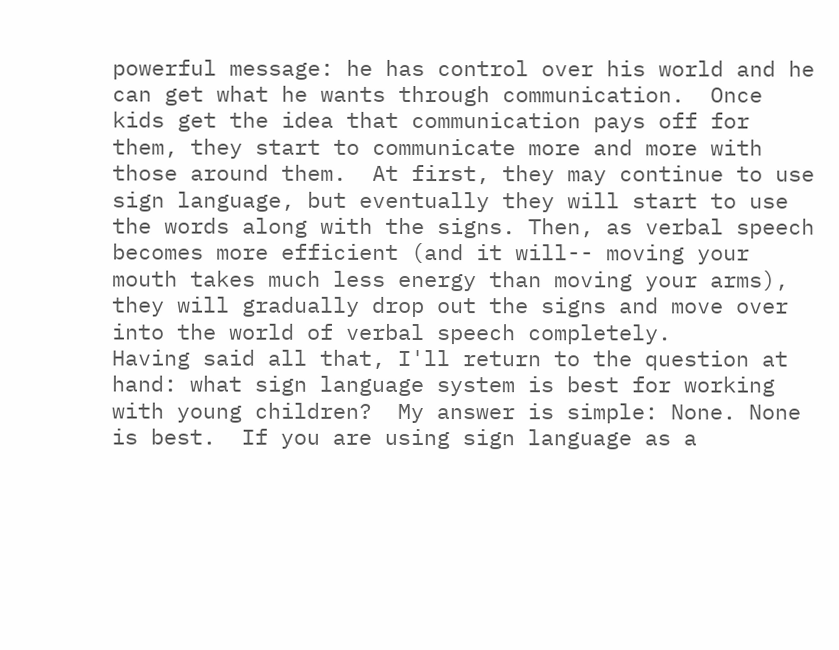powerful message: he has control over his world and he can get what he wants through communication.  Once kids get the idea that communication pays off for them, they start to communicate more and more with those around them.  At first, they may continue to use sign language, but eventually they will start to use the words along with the signs. Then, as verbal speech becomes more efficient (and it will-- moving your mouth takes much less energy than moving your arms), they will gradually drop out the signs and move over into the world of verbal speech completely.
Having said all that, I'll return to the question at hand: what sign language system is best for working with young children?  My answer is simple: None. None is best.  If you are using sign language as a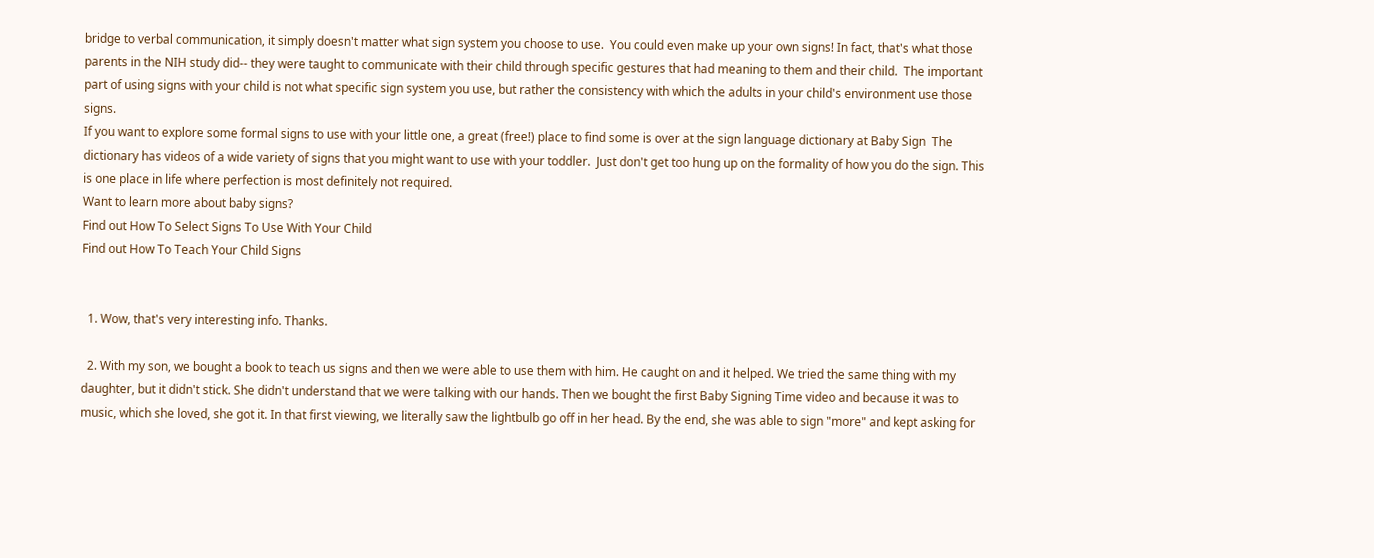bridge to verbal communication, it simply doesn't matter what sign system you choose to use.  You could even make up your own signs! In fact, that's what those parents in the NIH study did-- they were taught to communicate with their child through specific gestures that had meaning to them and their child.  The important part of using signs with your child is not what specific sign system you use, but rather the consistency with which the adults in your child's environment use those signs.
If you want to explore some formal signs to use with your little one, a great (free!) place to find some is over at the sign language dictionary at Baby Sign  The dictionary has videos of a wide variety of signs that you might want to use with your toddler.  Just don't get too hung up on the formality of how you do the sign. This is one place in life where perfection is most definitely not required.
Want to learn more about baby signs?
Find out How To Select Signs To Use With Your Child
Find out How To Teach Your Child Signs


  1. Wow, that's very interesting info. Thanks.

  2. With my son, we bought a book to teach us signs and then we were able to use them with him. He caught on and it helped. We tried the same thing with my daughter, but it didn't stick. She didn't understand that we were talking with our hands. Then we bought the first Baby Signing Time video and because it was to music, which she loved, she got it. In that first viewing, we literally saw the lightbulb go off in her head. By the end, she was able to sign "more" and kept asking for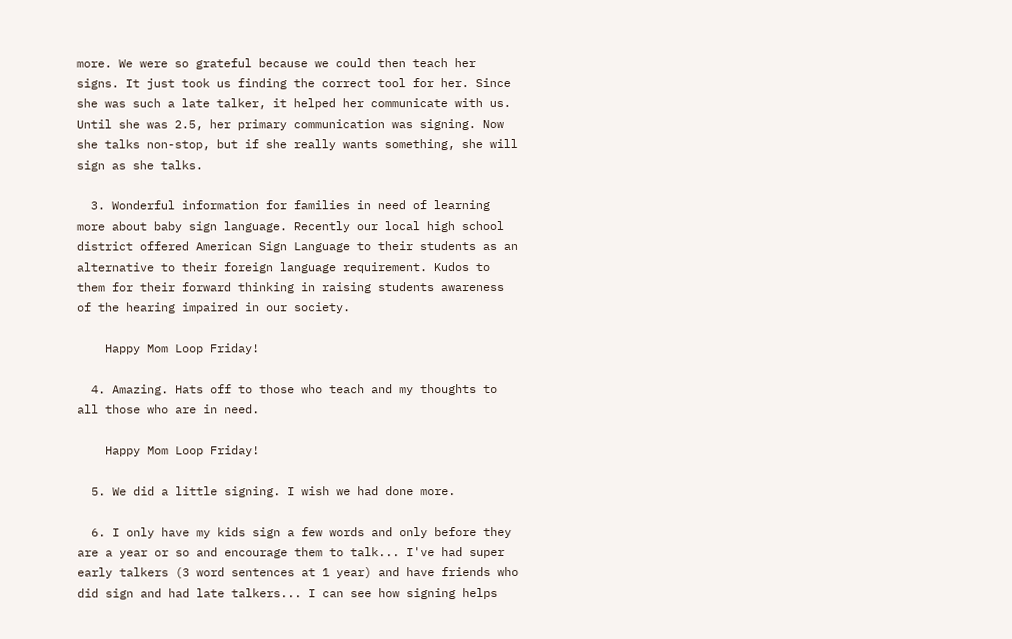more. We were so grateful because we could then teach her signs. It just took us finding the correct tool for her. Since she was such a late talker, it helped her communicate with us. Until she was 2.5, her primary communication was signing. Now she talks non-stop, but if she really wants something, she will sign as she talks.

  3. Wonderful information for families in need of learning more about baby sign language. Recently our local high school district offered American Sign Language to their students as an alternative to their foreign language requirement. Kudos to them for their forward thinking in raising students awareness of the hearing impaired in our society.

    Happy Mom Loop Friday!

  4. Amazing. Hats off to those who teach and my thoughts to all those who are in need.

    Happy Mom Loop Friday!

  5. We did a little signing. I wish we had done more.

  6. I only have my kids sign a few words and only before they are a year or so and encourage them to talk... I've had super early talkers (3 word sentences at 1 year) and have friends who did sign and had late talkers... I can see how signing helps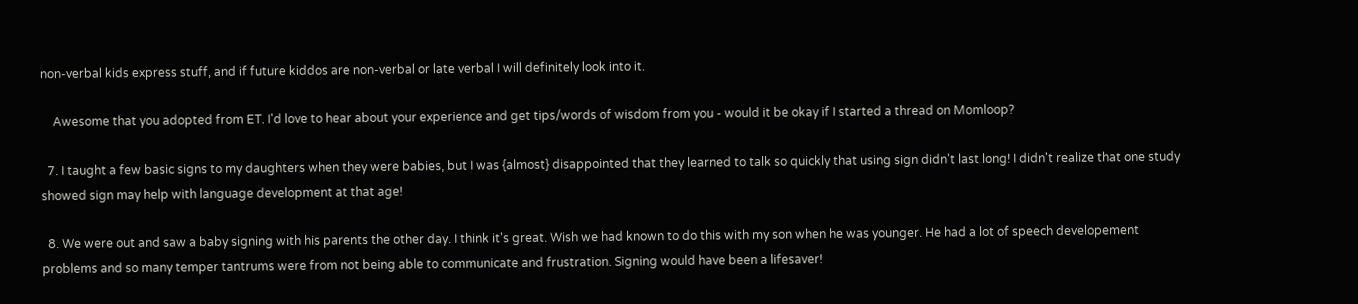non-verbal kids express stuff, and if future kiddos are non-verbal or late verbal I will definitely look into it.

    Awesome that you adopted from ET. I'd love to hear about your experience and get tips/words of wisdom from you - would it be okay if I started a thread on Momloop?

  7. I taught a few basic signs to my daughters when they were babies, but I was {almost} disappointed that they learned to talk so quickly that using sign didn't last long! I didn't realize that one study showed sign may help with language development at that age!

  8. We were out and saw a baby signing with his parents the other day. I think it's great. Wish we had known to do this with my son when he was younger. He had a lot of speech developement problems and so many temper tantrums were from not being able to communicate and frustration. Signing would have been a lifesaver!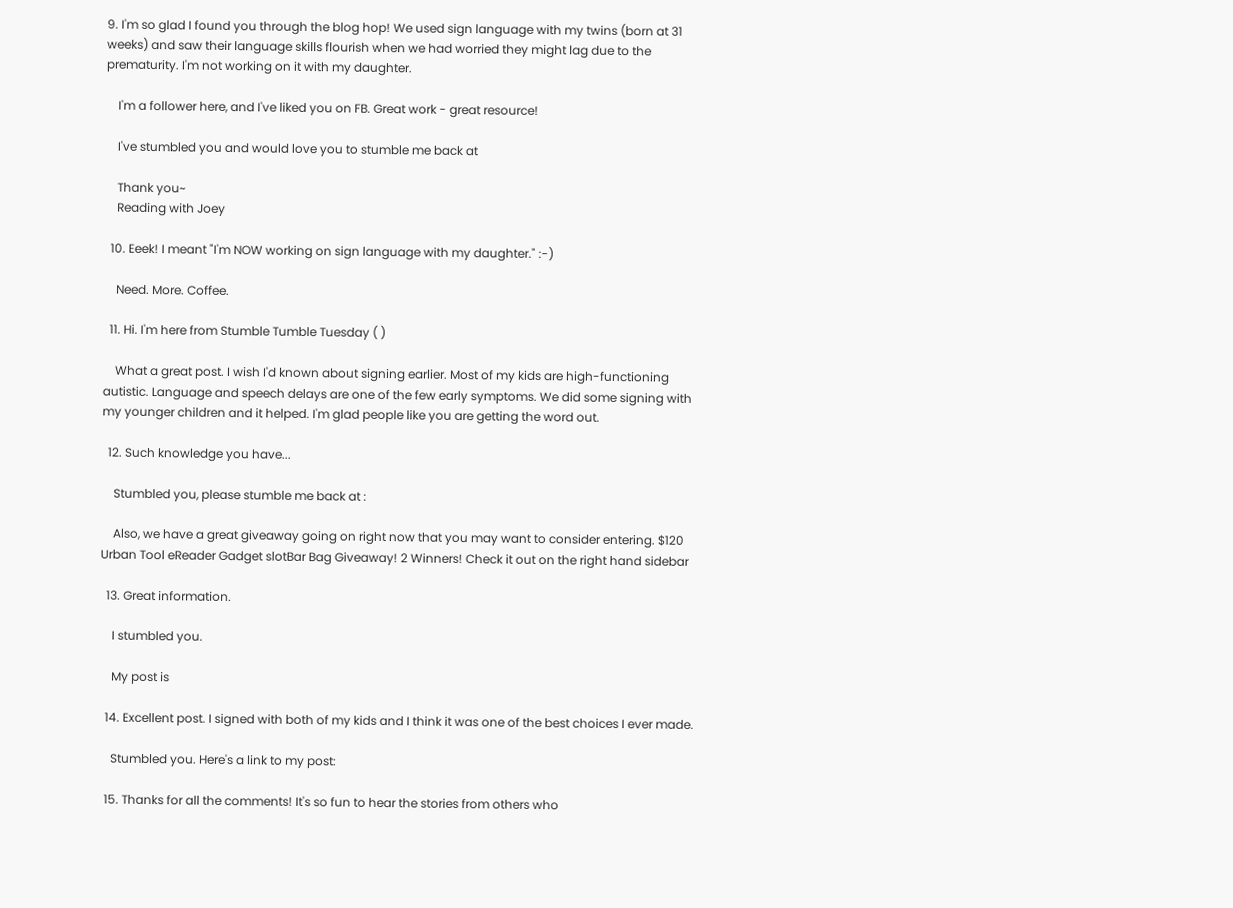9. I'm so glad I found you through the blog hop! We used sign language with my twins (born at 31 weeks) and saw their language skills flourish when we had worried they might lag due to the prematurity. I'm not working on it with my daughter.

    I'm a follower here, and I've liked you on FB. Great work - great resource!

    I've stumbled you and would love you to stumble me back at

    Thank you~
    Reading with Joey

  10. Eeek! I meant "I'm NOW working on sign language with my daughter." :-)

    Need. More. Coffee.

  11. Hi. I'm here from Stumble Tumble Tuesday ( )

    What a great post. I wish I'd known about signing earlier. Most of my kids are high-functioning autistic. Language and speech delays are one of the few early symptoms. We did some signing with my younger children and it helped. I'm glad people like you are getting the word out.

  12. Such knowledge you have...

    Stumbled you, please stumble me back at :

    Also, we have a great giveaway going on right now that you may want to consider entering. $120 Urban Tool eReader Gadget slotBar Bag Giveaway! 2 Winners! Check it out on the right hand sidebar

  13. Great information.

    I stumbled you.

    My post is

  14. Excellent post. I signed with both of my kids and I think it was one of the best choices I ever made.

    Stumbled you. Here's a link to my post:

  15. Thanks for all the comments! It's so fun to hear the stories from others who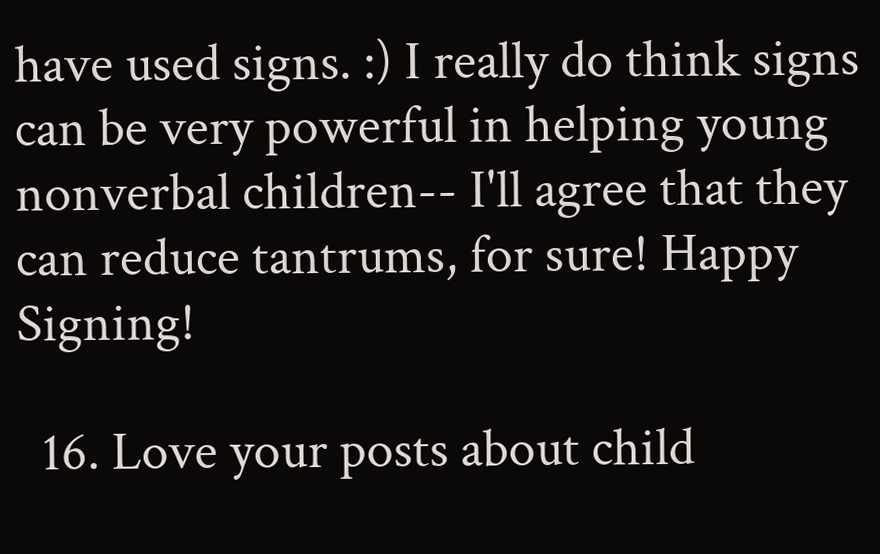have used signs. :) I really do think signs can be very powerful in helping young nonverbal children-- I'll agree that they can reduce tantrums, for sure! Happy Signing!

  16. Love your posts about child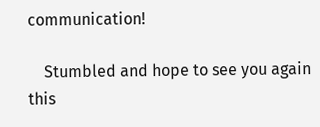communication!

    Stumbled and hope to see you again this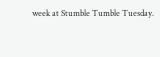week at Stumble Tumble Tuesday.